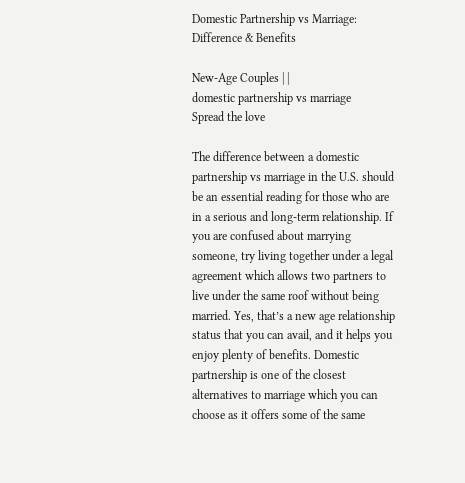Domestic Partnership vs Marriage: Difference & Benefits

New-Age Couples | |
domestic partnership vs marriage
Spread the love

The difference between a domestic partnership vs marriage in the U.S. should be an essential reading for those who are in a serious and long-term relationship. If you are confused about marrying someone, try living together under a legal agreement which allows two partners to live under the same roof without being married. Yes, that’s a new age relationship status that you can avail, and it helps you enjoy plenty of benefits. Domestic partnership is one of the closest alternatives to marriage which you can choose as it offers some of the same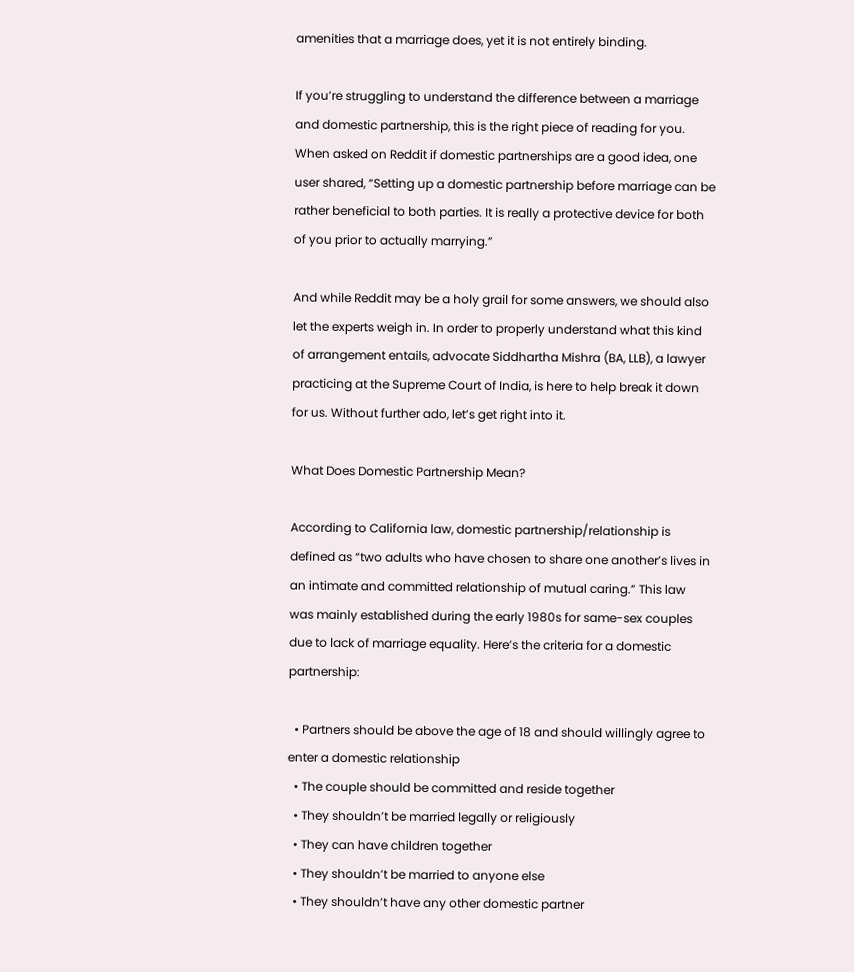amenities that a marriage does, yet it is not entirely binding.

If you’re struggling to understand the difference between a marriage and domestic partnership, this is the right piece of reading for you. When asked on Reddit if domestic partnerships are a good idea, one user shared, “Setting up a domestic partnership before marriage can be rather beneficial to both parties. It is really a protective device for both of you prior to actually marrying.”

And while Reddit may be a holy grail for some answers, we should also let the experts weigh in. In order to properly understand what this kind of arrangement entails, advocate Siddhartha Mishra (BA, LLB), a lawyer practicing at the Supreme Court of India, is here to help break it down for us. Without further ado, let’s get right into it.

What Does Domestic Partnership Mean?

According to California law, domestic partnership/relationship is defined as “two adults who have chosen to share one another’s lives in an intimate and committed relationship of mutual caring.” This law was mainly established during the early 1980s for same-sex couples due to lack of marriage equality. Here’s the criteria for a domestic partnership:

  • Partners should be above the age of 18 and should willingly agree to enter a domestic relationship
  • The couple should be committed and reside together
  • They shouldn’t be married legally or religiously
  • They can have children together
  • They shouldn’t be married to anyone else
  • They shouldn’t have any other domestic partner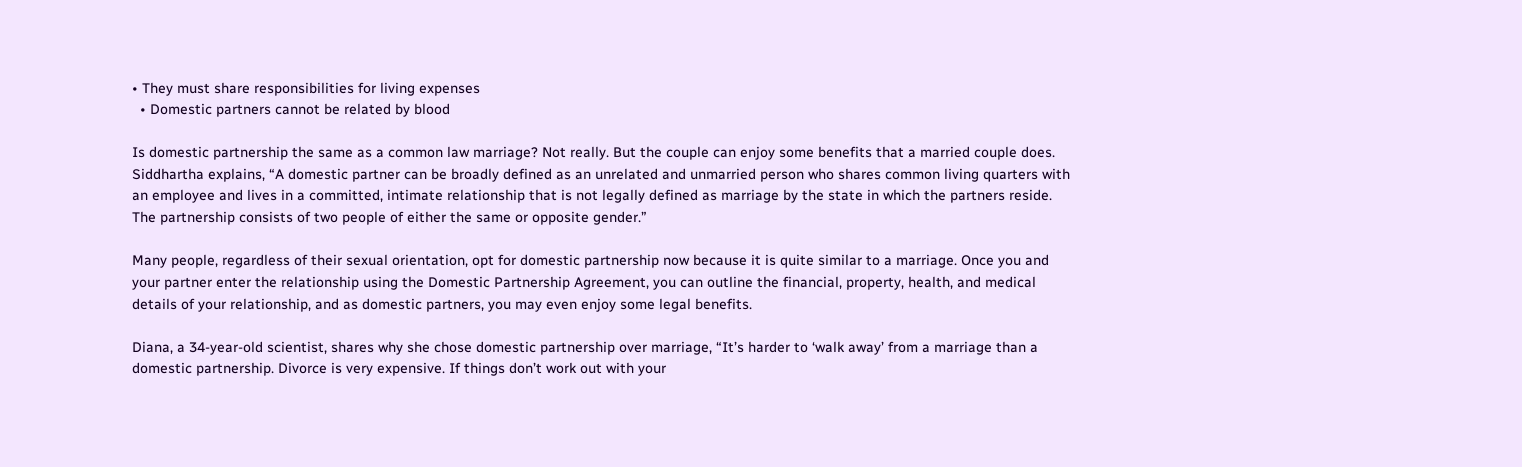• They must share responsibilities for living expenses
  • Domestic partners cannot be related by blood

Is domestic partnership the same as a common law marriage? Not really. But the couple can enjoy some benefits that a married couple does. Siddhartha explains, “A domestic partner can be broadly defined as an unrelated and unmarried person who shares common living quarters with an employee and lives in a committed, intimate relationship that is not legally defined as marriage by the state in which the partners reside. The partnership consists of two people of either the same or opposite gender.”

Many people, regardless of their sexual orientation, opt for domestic partnership now because it is quite similar to a marriage. Once you and your partner enter the relationship using the Domestic Partnership Agreement, you can outline the financial, property, health, and medical details of your relationship, and as domestic partners, you may even enjoy some legal benefits.

Diana, a 34-year-old scientist, shares why she chose domestic partnership over marriage, “It’s harder to ‘walk away’ from a marriage than a domestic partnership. Divorce is very expensive. If things don’t work out with your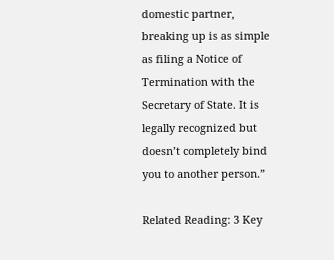domestic partner, breaking up is as simple as filing a Notice of Termination with the Secretary of State. It is legally recognized but doesn’t completely bind you to another person.”

Related Reading: 3 Key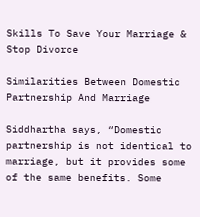Skills To Save Your Marriage & Stop Divorce

Similarities Between Domestic Partnership And Marriage

Siddhartha says, “Domestic partnership is not identical to marriage, but it provides some of the same benefits. Some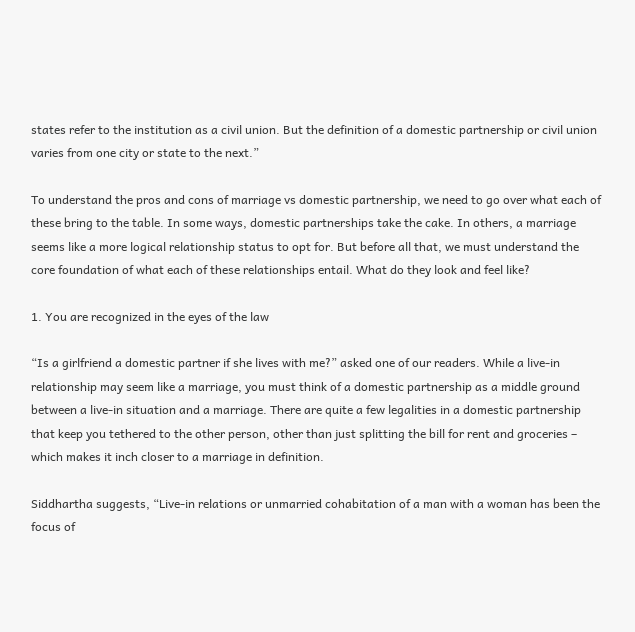states refer to the institution as a civil union. But the definition of a domestic partnership or civil union varies from one city or state to the next.”

To understand the pros and cons of marriage vs domestic partnership, we need to go over what each of these bring to the table. In some ways, domestic partnerships take the cake. In others, a marriage seems like a more logical relationship status to opt for. But before all that, we must understand the core foundation of what each of these relationships entail. What do they look and feel like?

1. You are recognized in the eyes of the law

“Is a girlfriend a domestic partner if she lives with me?” asked one of our readers. While a live-in relationship may seem like a marriage, you must think of a domestic partnership as a middle ground between a live-in situation and a marriage. There are quite a few legalities in a domestic partnership that keep you tethered to the other person, other than just splitting the bill for rent and groceries – which makes it inch closer to a marriage in definition.

Siddhartha suggests, “Live-in relations or unmarried cohabitation of a man with a woman has been the focus of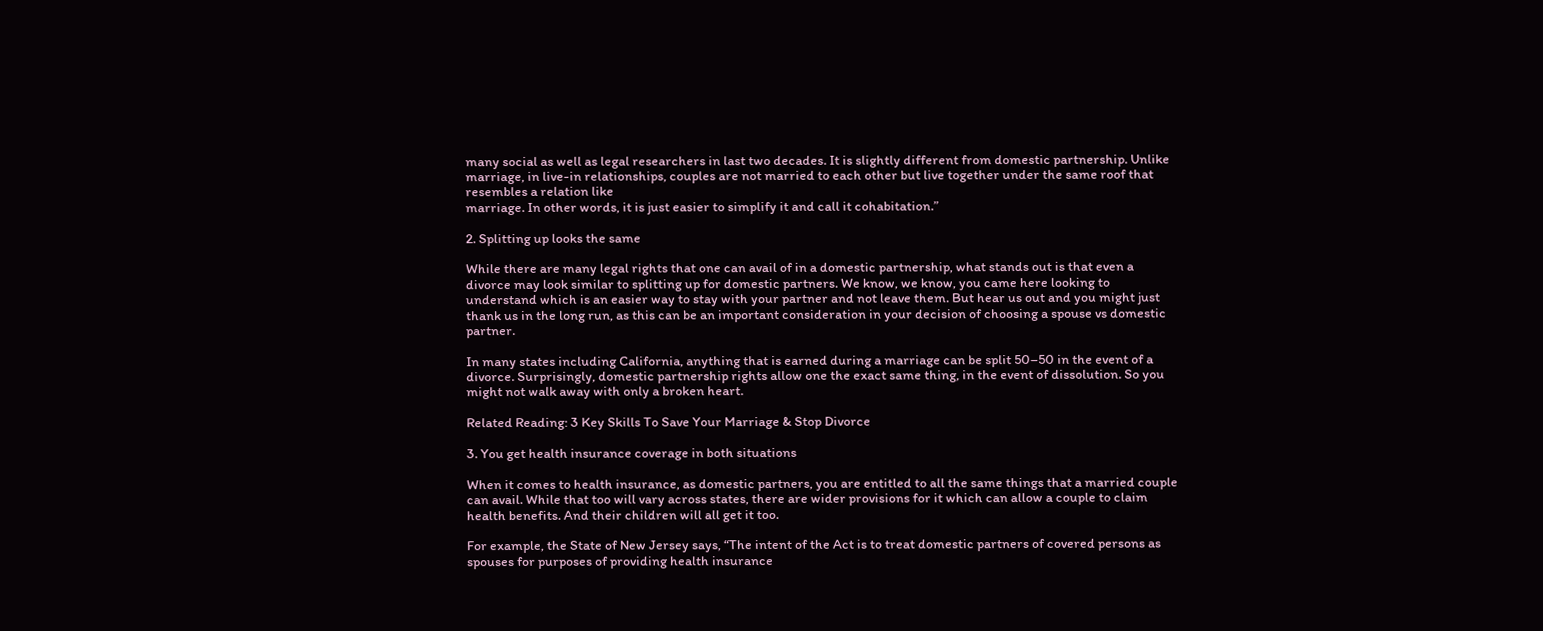many social as well as legal researchers in last two decades. It is slightly different from domestic partnership. Unlike marriage, in live-in relationships, couples are not married to each other but live together under the same roof that resembles a relation like
marriage. In other words, it is just easier to simplify it and call it cohabitation.”

2. Splitting up looks the same

While there are many legal rights that one can avail of in a domestic partnership, what stands out is that even a divorce may look similar to splitting up for domestic partners. We know, we know, you came here looking to understand which is an easier way to stay with your partner and not leave them. But hear us out and you might just thank us in the long run, as this can be an important consideration in your decision of choosing a spouse vs domestic partner.

In many states including California, anything that is earned during a marriage can be split 50–50 in the event of a divorce. Surprisingly, domestic partnership rights allow one the exact same thing, in the event of dissolution. So you might not walk away with only a broken heart.

Related Reading: 3 Key Skills To Save Your Marriage & Stop Divorce

3. You get health insurance coverage in both situations

When it comes to health insurance, as domestic partners, you are entitled to all the same things that a married couple can avail. While that too will vary across states, there are wider provisions for it which can allow a couple to claim health benefits. And their children will all get it too.

For example, the State of New Jersey says, “The intent of the Act is to treat domestic partners of covered persons as spouses for purposes of providing health insurance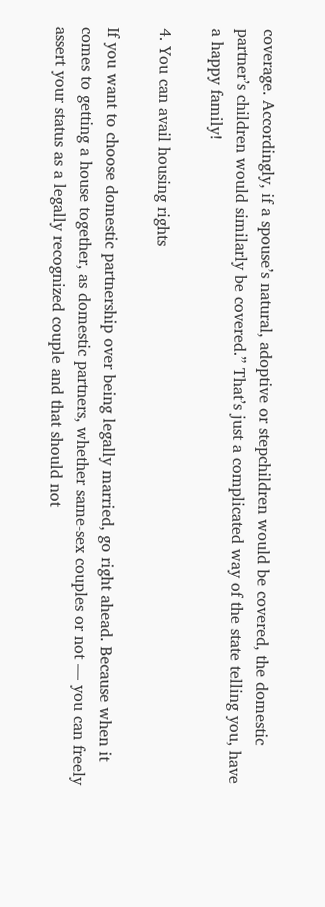coverage. Accordingly, if a spouse’s natural, adoptive or stepchildren would be covered, the domestic partner’s children would similarly be covered.” That’s just a complicated way of the state telling you, have a happy family!

4. You can avail housing rights

If you want to choose domestic partnership over being legally married, go right ahead. Because when it comes to getting a house together, as domestic partners, whether same-sex couples or not — you can freely assert your status as a legally recognized couple and that should not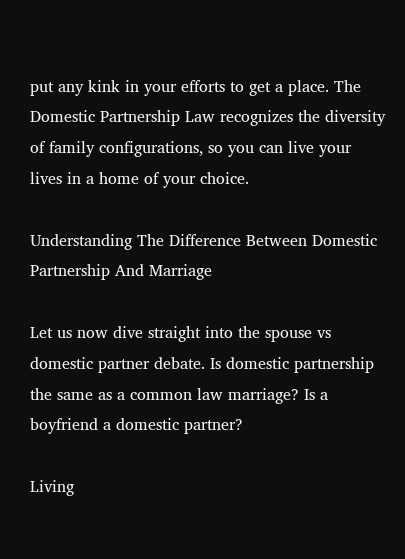put any kink in your efforts to get a place. The Domestic Partnership Law recognizes the diversity of family configurations, so you can live your lives in a home of your choice.

Understanding The Difference Between Domestic Partnership And Marriage

Let us now dive straight into the spouse vs domestic partner debate. Is domestic partnership the same as a common law marriage? Is a boyfriend a domestic partner?

Living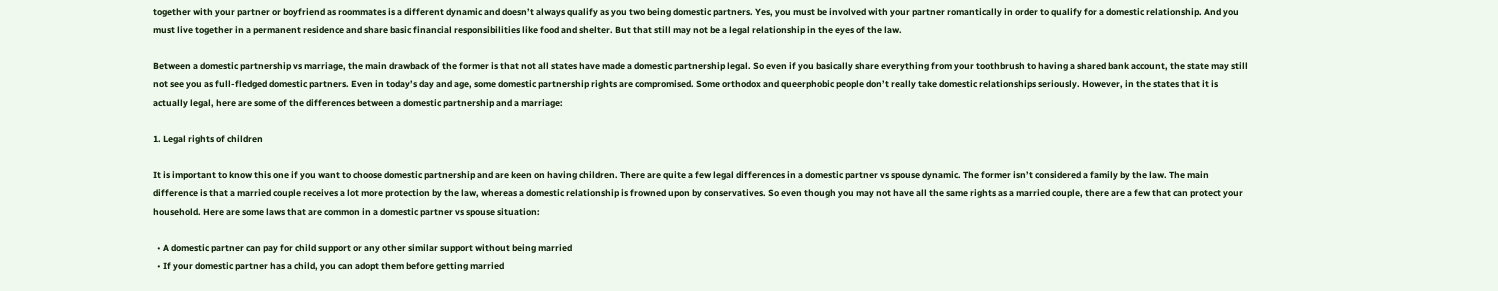together with your partner or boyfriend as roommates is a different dynamic and doesn’t always qualify as you two being domestic partners. Yes, you must be involved with your partner romantically in order to qualify for a domestic relationship. And you must live together in a permanent residence and share basic financial responsibilities like food and shelter. But that still may not be a legal relationship in the eyes of the law.

Between a domestic partnership vs marriage, the main drawback of the former is that not all states have made a domestic partnership legal. So even if you basically share everything from your toothbrush to having a shared bank account, the state may still not see you as full-fledged domestic partners. Even in today’s day and age, some domestic partnership rights are compromised. Some orthodox and queerphobic people don’t really take domestic relationships seriously. However, in the states that it is actually legal, here are some of the differences between a domestic partnership and a marriage:

1. Legal rights of children

It is important to know this one if you want to choose domestic partnership and are keen on having children. There are quite a few legal differences in a domestic partner vs spouse dynamic. The former isn’t considered a family by the law. The main difference is that a married couple receives a lot more protection by the law, whereas a domestic relationship is frowned upon by conservatives. So even though you may not have all the same rights as a married couple, there are a few that can protect your household. Here are some laws that are common in a domestic partner vs spouse situation:

  • A domestic partner can pay for child support or any other similar support without being married
  • If your domestic partner has a child, you can adopt them before getting married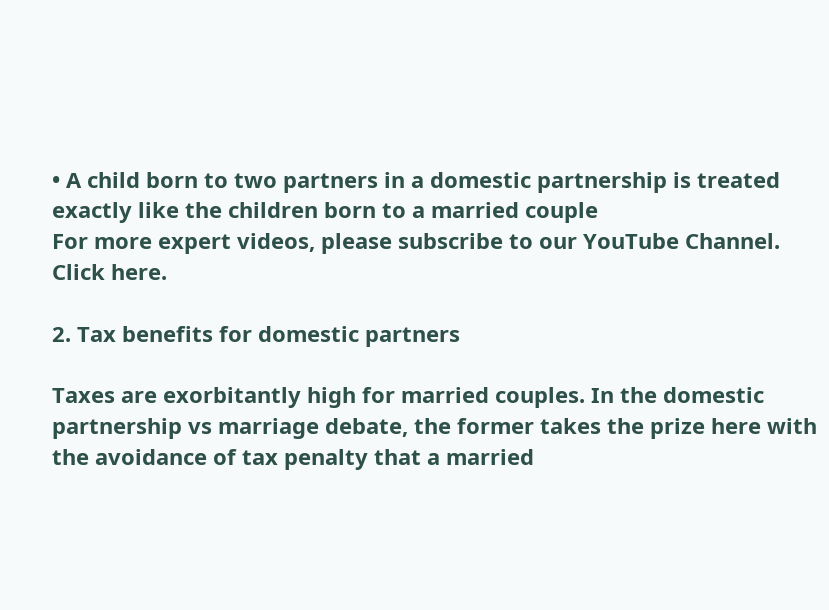• A child born to two partners in a domestic partnership is treated exactly like the children born to a married couple
For more expert videos, please subscribe to our YouTube Channel. Click here.

2. Tax benefits for domestic partners

Taxes are exorbitantly high for married couples. In the domestic partnership vs marriage debate, the former takes the prize here with the avoidance of tax penalty that a married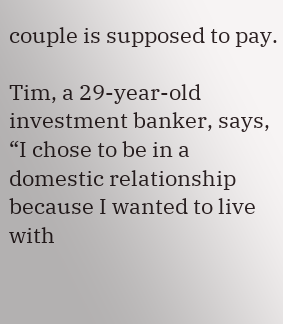couple is supposed to pay.

Tim, a 29-year-old investment banker, says, “I chose to be in a domestic relationship because I wanted to live with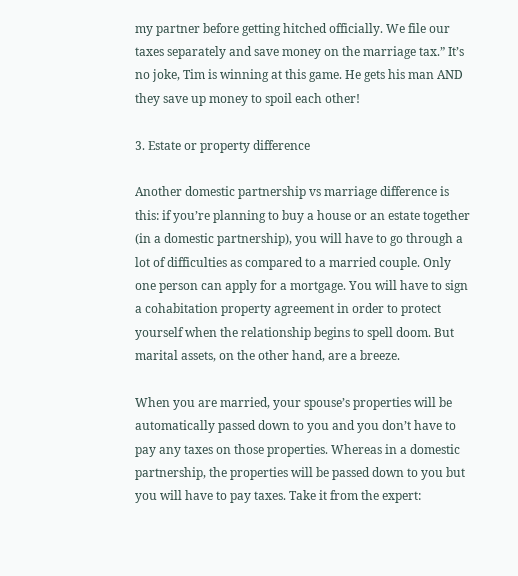my partner before getting hitched officially. We file our taxes separately and save money on the marriage tax.” It’s no joke, Tim is winning at this game. He gets his man AND they save up money to spoil each other!

3. Estate or property difference

Another domestic partnership vs marriage difference is this: if you’re planning to buy a house or an estate together (in a domestic partnership), you will have to go through a lot of difficulties as compared to a married couple. Only one person can apply for a mortgage. You will have to sign a cohabitation property agreement in order to protect yourself when the relationship begins to spell doom. But marital assets, on the other hand, are a breeze.

When you are married, your spouse’s properties will be automatically passed down to you and you don’t have to pay any taxes on those properties. Whereas in a domestic partnership, the properties will be passed down to you but you will have to pay taxes. Take it from the expert: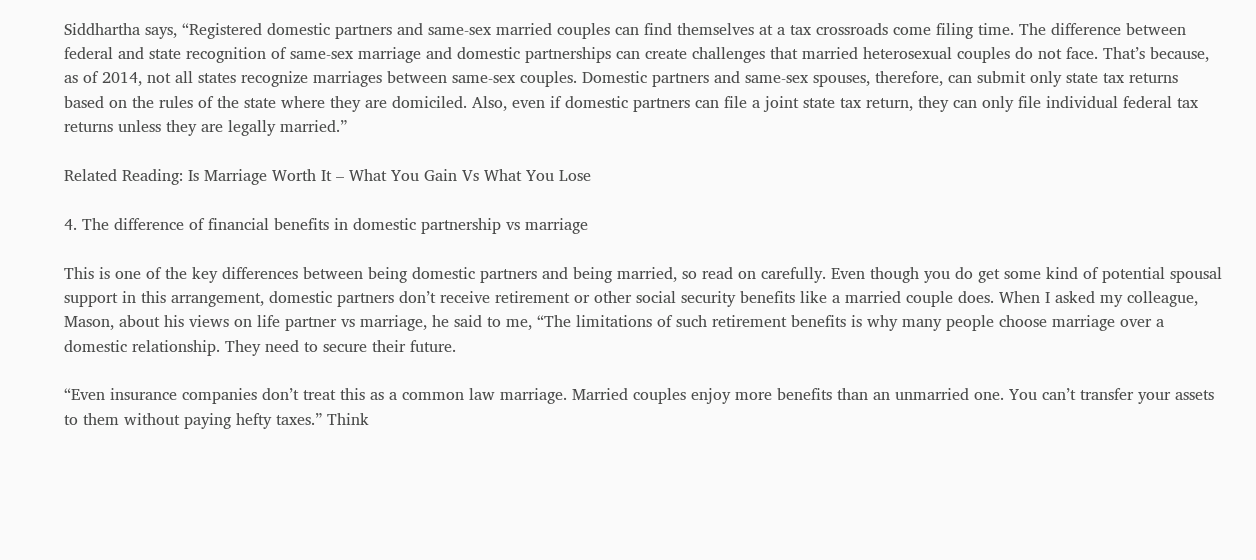Siddhartha says, “Registered domestic partners and same-sex married couples can find themselves at a tax crossroads come filing time. The difference between federal and state recognition of same-sex marriage and domestic partnerships can create challenges that married heterosexual couples do not face. That’s because, as of 2014, not all states recognize marriages between same-sex couples. Domestic partners and same-sex spouses, therefore, can submit only state tax returns based on the rules of the state where they are domiciled. Also, even if domestic partners can file a joint state tax return, they can only file individual federal tax returns unless they are legally married.”

Related Reading: Is Marriage Worth It – What You Gain Vs What You Lose

4. The difference of financial benefits in domestic partnership vs marriage

This is one of the key differences between being domestic partners and being married, so read on carefully. Even though you do get some kind of potential spousal support in this arrangement, domestic partners don’t receive retirement or other social security benefits like a married couple does. When I asked my colleague, Mason, about his views on life partner vs marriage, he said to me, “The limitations of such retirement benefits is why many people choose marriage over a domestic relationship. They need to secure their future.

“Even insurance companies don’t treat this as a common law marriage. Married couples enjoy more benefits than an unmarried one. You can’t transfer your assets to them without paying hefty taxes.” Think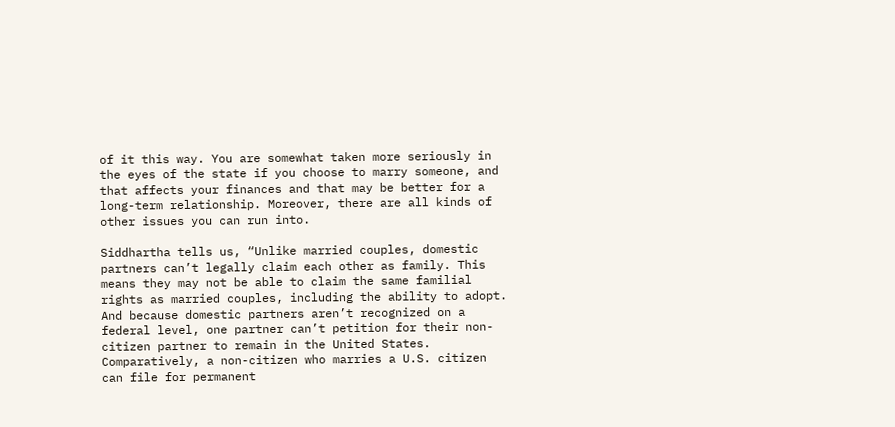of it this way. You are somewhat taken more seriously in the eyes of the state if you choose to marry someone, and that affects your finances and that may be better for a long-term relationship. Moreover, there are all kinds of other issues you can run into.

Siddhartha tells us, “Unlike married couples, domestic partners can’t legally claim each other as family. This means they may not be able to claim the same familial rights as married couples, including the ability to adopt. And because domestic partners aren’t recognized on a federal level, one partner can’t petition for their non-citizen partner to remain in the United States. Comparatively, a non-citizen who marries a U.S. citizen can file for permanent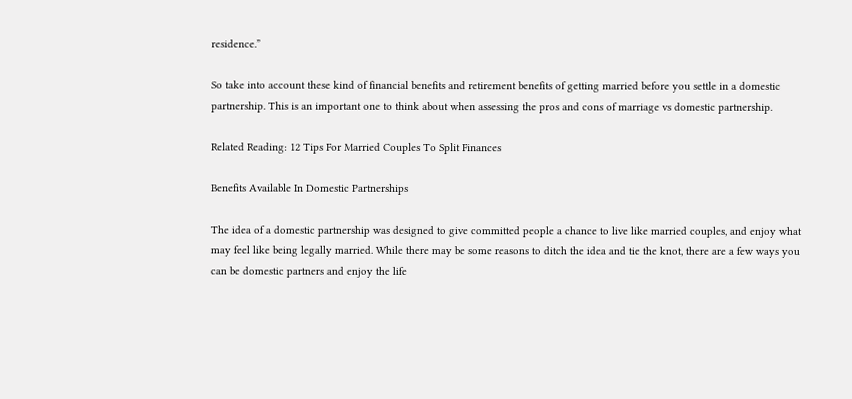residence.”

So take into account these kind of financial benefits and retirement benefits of getting married before you settle in a domestic partnership. This is an important one to think about when assessing the pros and cons of marriage vs domestic partnership.

Related Reading: 12 Tips For Married Couples To Split Finances

Benefits Available In Domestic Partnerships

The idea of a domestic partnership was designed to give committed people a chance to live like married couples, and enjoy what may feel like being legally married. While there may be some reasons to ditch the idea and tie the knot, there are a few ways you can be domestic partners and enjoy the life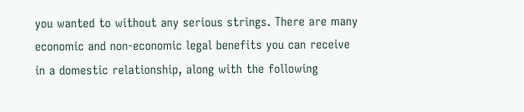you wanted to without any serious strings. There are many economic and non-economic legal benefits you can receive in a domestic relationship, along with the following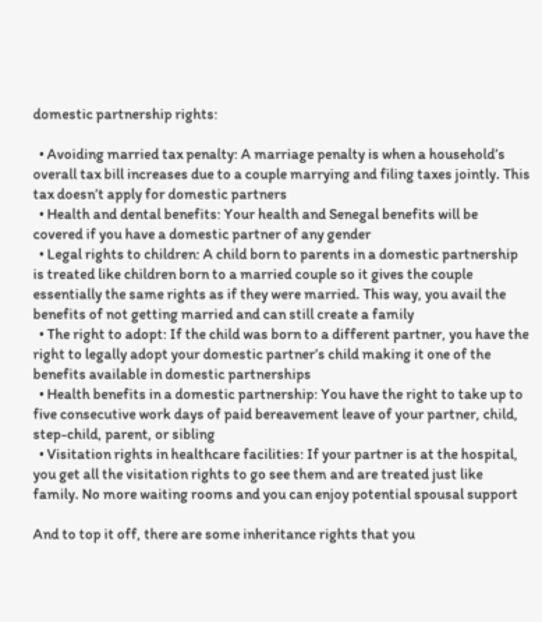domestic partnership rights:

  • Avoiding married tax penalty: A marriage penalty is when a household’s overall tax bill increases due to a couple marrying and filing taxes jointly. This tax doesn’t apply for domestic partners
  • Health and dental benefits: Your health and Senegal benefits will be covered if you have a domestic partner of any gender
  • Legal rights to children: A child born to parents in a domestic partnership is treated like children born to a married couple so it gives the couple essentially the same rights as if they were married. This way, you avail the benefits of not getting married and can still create a family
  • The right to adopt: If the child was born to a different partner, you have the right to legally adopt your domestic partner’s child making it one of the benefits available in domestic partnerships
  • Health benefits in a domestic partnership: You have the right to take up to five consecutive work days of paid bereavement leave of your partner, child, step-child, parent, or sibling
  • Visitation rights in healthcare facilities: If your partner is at the hospital, you get all the visitation rights to go see them and are treated just like family. No more waiting rooms and you can enjoy potential spousal support

And to top it off, there are some inheritance rights that you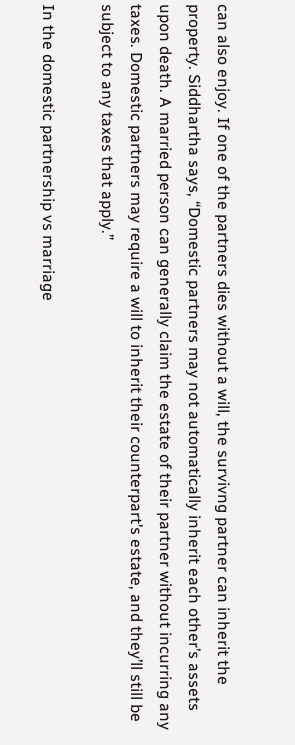can also enjoy. If one of the partners dies without a will, the survivng partner can inherit the property. Siddhartha says, “Domestic partners may not automatically inherit each other’s assets upon death. A married person can generally claim the estate of their partner without incurring any taxes. Domestic partners may require a will to inherit their counterpart’s estate, and they’ll still be subject to any taxes that apply.”

In the domestic partnership vs marriage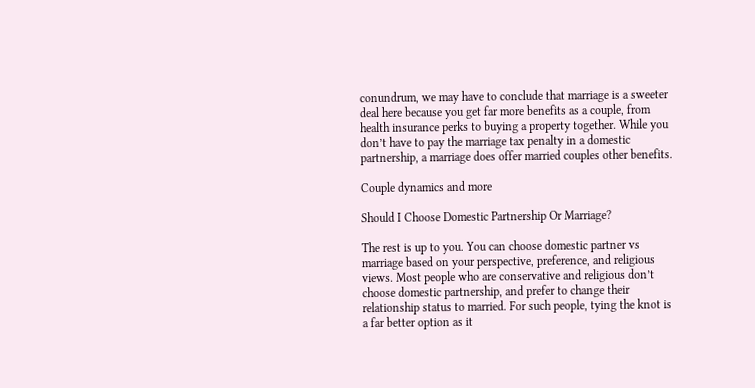conundrum, we may have to conclude that marriage is a sweeter deal here because you get far more benefits as a couple, from health insurance perks to buying a property together. While you don’t have to pay the marriage tax penalty in a domestic partnership, a marriage does offer married couples other benefits.

Couple dynamics and more

Should I Choose Domestic Partnership Or Marriage?

The rest is up to you. You can choose domestic partner vs marriage based on your perspective, preference, and religious views. Most people who are conservative and religious don’t choose domestic partnership, and prefer to change their relationship status to married. For such people, tying the knot is a far better option as it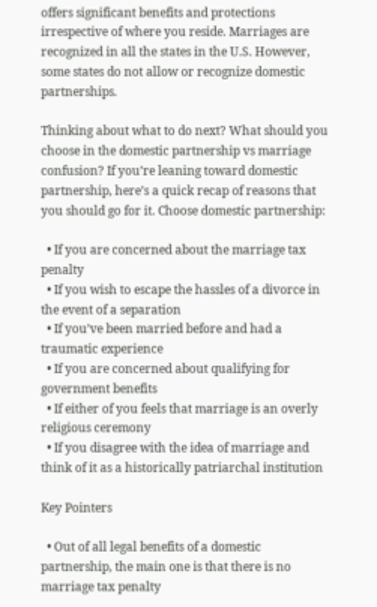offers significant benefits and protections irrespective of where you reside. Marriages are recognized in all the states in the U.S. However, some states do not allow or recognize domestic partnerships.

Thinking about what to do next? What should you choose in the domestic partnership vs marriage confusion? If you’re leaning toward domestic partnership, here’s a quick recap of reasons that you should go for it. Choose domestic partnership:

  • If you are concerned about the marriage tax penalty
  • If you wish to escape the hassles of a divorce in the event of a separation
  • If you’ve been married before and had a traumatic experience
  • If you are concerned about qualifying for government benefits
  • If either of you feels that marriage is an overly religious ceremony
  • If you disagree with the idea of marriage and think of it as a historically patriarchal institution

Key Pointers

  • Out of all legal benefits of a domestic partnership, the main one is that there is no marriage tax penalty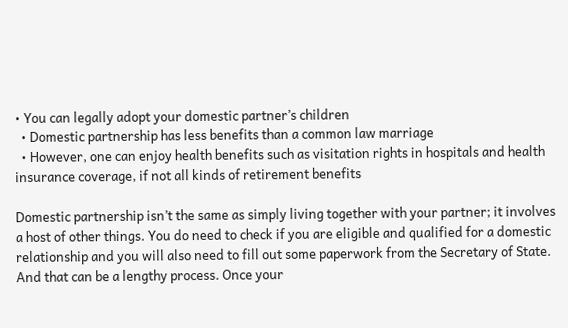• You can legally adopt your domestic partner’s children
  • Domestic partnership has less benefits than a common law marriage
  • However, one can enjoy health benefits such as visitation rights in hospitals and health insurance coverage, if not all kinds of retirement benefits

Domestic partnership isn’t the same as simply living together with your partner; it involves a host of other things. You do need to check if you are eligible and qualified for a domestic relationship and you will also need to fill out some paperwork from the Secretary of State. And that can be a lengthy process. Once your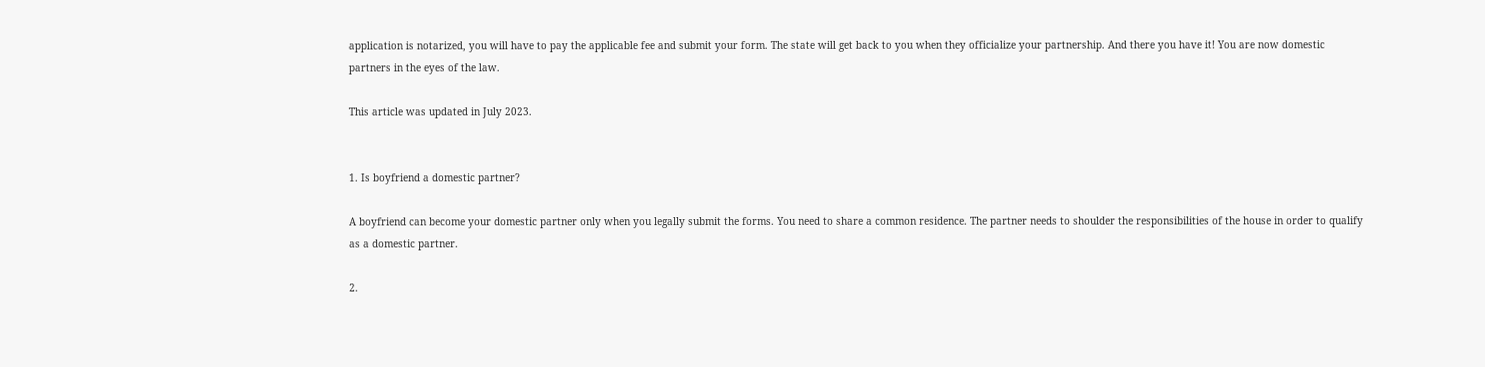application is notarized, you will have to pay the applicable fee and submit your form. The state will get back to you when they officialize your partnership. And there you have it! You are now domestic partners in the eyes of the law.

This article was updated in July 2023.


1. Is boyfriend a domestic partner?

A boyfriend can become your domestic partner only when you legally submit the forms. You need to share a common residence. The partner needs to shoulder the responsibilities of the house in order to qualify as a domestic partner.

2.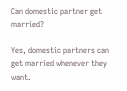Can domestic partner get married?

Yes, domestic partners can get married whenever they want.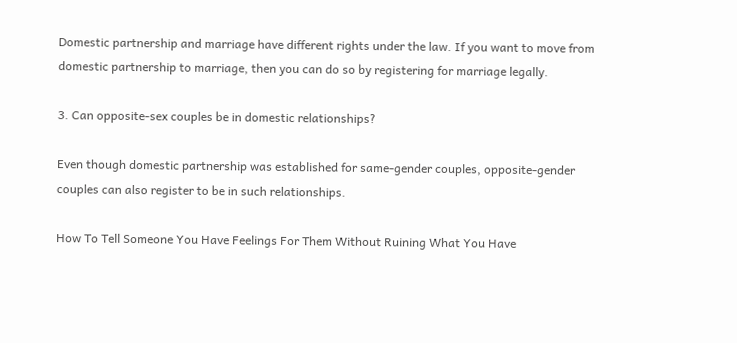Domestic partnership and marriage have different rights under the law. If you want to move from domestic partnership to marriage, then you can do so by registering for marriage legally.

3. Can opposite-sex couples be in domestic relationships?

Even though domestic partnership was established for same-gender couples, opposite-gender couples can also register to be in such relationships.

How To Tell Someone You Have Feelings For Them Without Ruining What You Have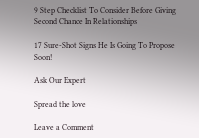9 Step Checklist To Consider Before Giving Second Chance In Relationships

17 Sure-Shot Signs He Is Going To Propose Soon!

Ask Our Expert

Spread the love

Leave a Comment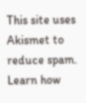This site uses Akismet to reduce spam. Learn how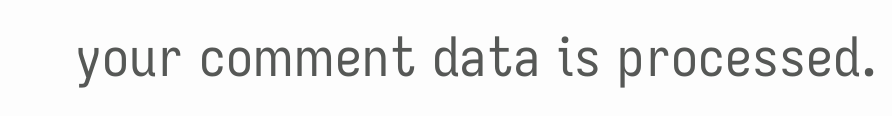your comment data is processed.